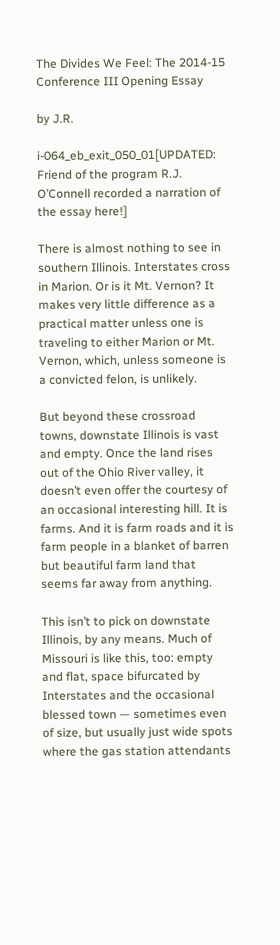The Divides We Feel: The 2014-15 Conference III Opening Essay

by J.R.

i-064_eb_exit_050_01[UPDATED: Friend of the program R.J. O’Connell recorded a narration of the essay here!]

There is almost nothing to see in southern Illinois. Interstates cross in Marion. Or is it Mt. Vernon? It makes very little difference as a practical matter unless one is traveling to either Marion or Mt. Vernon, which, unless someone is a convicted felon, is unlikely.

But beyond these crossroad towns, downstate Illinois is vast and empty. Once the land rises out of the Ohio River valley, it doesn’t even offer the courtesy of an occasional interesting hill. It is farms. And it is farm roads and it is farm people in a blanket of barren but beautiful farm land that seems far away from anything.

This isn’t to pick on downstate Illinois, by any means. Much of Missouri is like this, too: empty and flat, space bifurcated by Interstates and the occasional blessed town — sometimes even of size, but usually just wide spots where the gas station attendants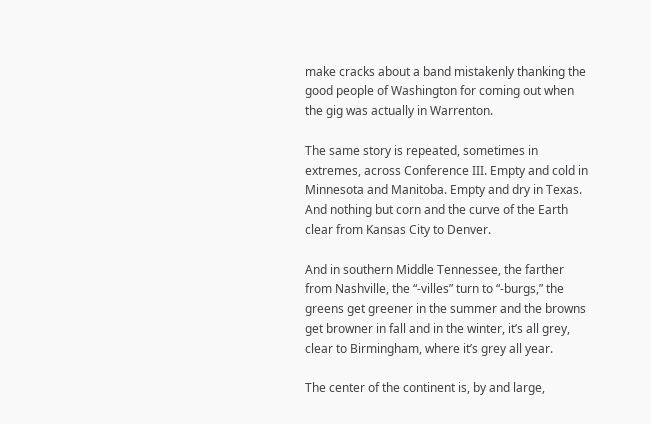make cracks about a band mistakenly thanking the good people of Washington for coming out when the gig was actually in Warrenton.

The same story is repeated, sometimes in extremes, across Conference III. Empty and cold in Minnesota and Manitoba. Empty and dry in Texas. And nothing but corn and the curve of the Earth clear from Kansas City to Denver.

And in southern Middle Tennessee, the farther from Nashville, the “-villes” turn to “-burgs,” the greens get greener in the summer and the browns get browner in fall and in the winter, it’s all grey, clear to Birmingham, where it’s grey all year.

The center of the continent is, by and large,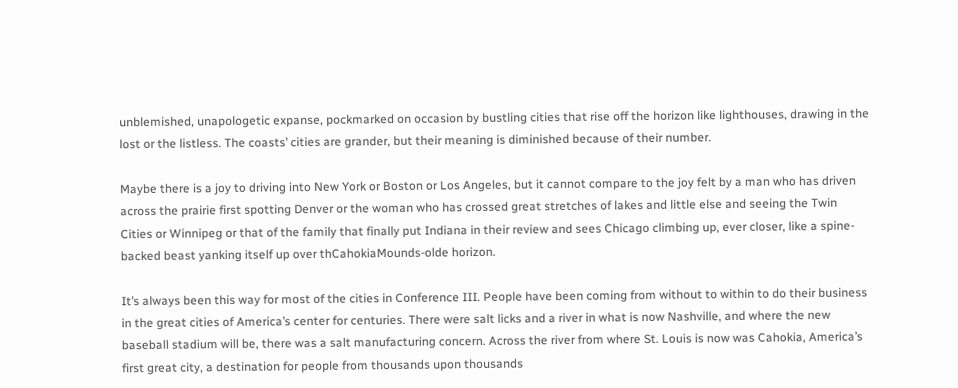unblemished, unapologetic expanse, pockmarked on occasion by bustling cities that rise off the horizon like lighthouses, drawing in the lost or the listless. The coasts’ cities are grander, but their meaning is diminished because of their number.

Maybe there is a joy to driving into New York or Boston or Los Angeles, but it cannot compare to the joy felt by a man who has driven across the prairie first spotting Denver or the woman who has crossed great stretches of lakes and little else and seeing the Twin Cities or Winnipeg or that of the family that finally put Indiana in their review and sees Chicago climbing up, ever closer, like a spine-backed beast yanking itself up over thCahokiaMounds-olde horizon.

It’s always been this way for most of the cities in Conference III. People have been coming from without to within to do their business in the great cities of America’s center for centuries. There were salt licks and a river in what is now Nashville, and where the new baseball stadium will be, there was a salt manufacturing concern. Across the river from where St. Louis is now was Cahokia, America’s first great city, a destination for people from thousands upon thousands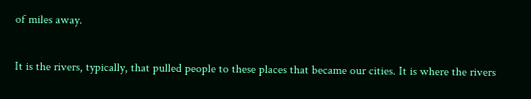of miles away.

It is the rivers, typically, that pulled people to these places that became our cities. It is where the rivers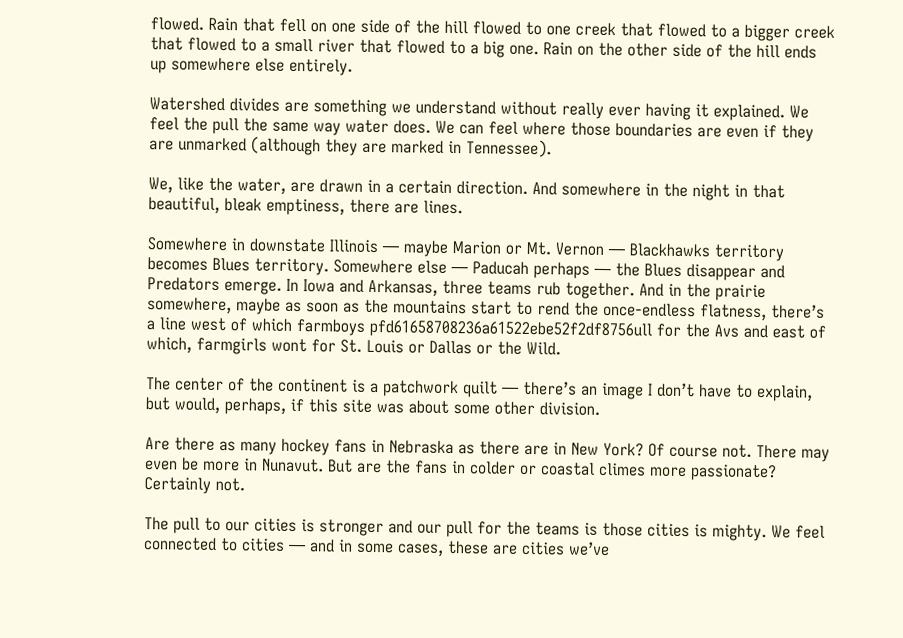flowed. Rain that fell on one side of the hill flowed to one creek that flowed to a bigger creek that flowed to a small river that flowed to a big one. Rain on the other side of the hill ends up somewhere else entirely.

Watershed divides are something we understand without really ever having it explained. We feel the pull the same way water does. We can feel where those boundaries are even if they are unmarked (although they are marked in Tennessee).

We, like the water, are drawn in a certain direction. And somewhere in the night in that beautiful, bleak emptiness, there are lines.

Somewhere in downstate Illinois — maybe Marion or Mt. Vernon — Blackhawks territory becomes Blues territory. Somewhere else — Paducah perhaps — the Blues disappear and Predators emerge. In Iowa and Arkansas, three teams rub together. And in the prairie somewhere, maybe as soon as the mountains start to rend the once-endless flatness, there’s a line west of which farmboys pfd61658708236a61522ebe52f2df8756ull for the Avs and east of which, farmgirls wont for St. Louis or Dallas or the Wild.

The center of the continent is a patchwork quilt — there’s an image I don’t have to explain, but would, perhaps, if this site was about some other division.

Are there as many hockey fans in Nebraska as there are in New York? Of course not. There may even be more in Nunavut. But are the fans in colder or coastal climes more passionate? Certainly not.

The pull to our cities is stronger and our pull for the teams is those cities is mighty. We feel connected to cities — and in some cases, these are cities we’ve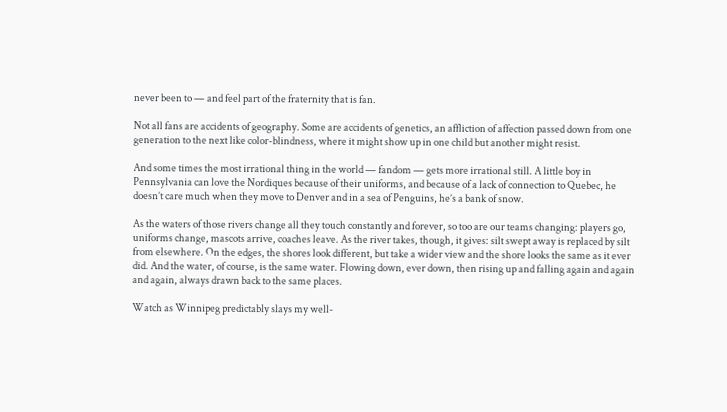never been to — and feel part of the fraternity that is fan.

Not all fans are accidents of geography. Some are accidents of genetics, an affliction of affection passed down from one generation to the next like color-blindness, where it might show up in one child but another might resist.

And some times the most irrational thing in the world — fandom — gets more irrational still. A little boy in Pennsylvania can love the Nordiques because of their uniforms, and because of a lack of connection to Quebec, he doesn’t care much when they move to Denver and in a sea of Penguins, he’s a bank of snow.

As the waters of those rivers change all they touch constantly and forever, so too are our teams changing: players go, uniforms change, mascots arrive, coaches leave. As the river takes, though, it gives: silt swept away is replaced by silt from elsewhere. On the edges, the shores look different, but take a wider view and the shore looks the same as it ever did. And the water, of course, is the same water. Flowing down, ever down, then rising up and falling again and again and again, always drawn back to the same places.

Watch as Winnipeg predictably slays my well-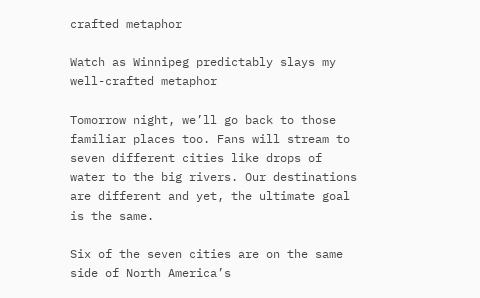crafted metaphor

Watch as Winnipeg predictably slays my well-crafted metaphor

Tomorrow night, we’ll go back to those familiar places too. Fans will stream to seven different cities like drops of water to the big rivers. Our destinations are different and yet, the ultimate goal is the same.

Six of the seven cities are on the same side of North America’s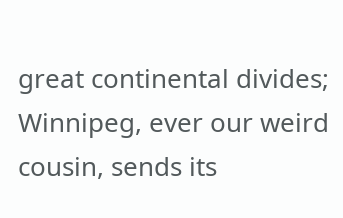great continental divides; Winnipeg, ever our weird cousin, sends its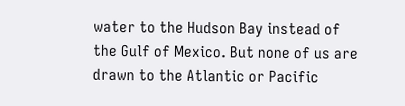water to the Hudson Bay instead of the Gulf of Mexico. But none of us are drawn to the Atlantic or Pacific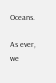Oceans.

As ever, we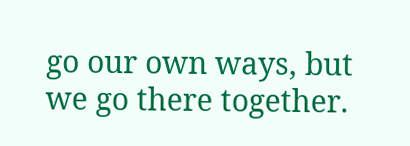go our own ways, but we go there together.